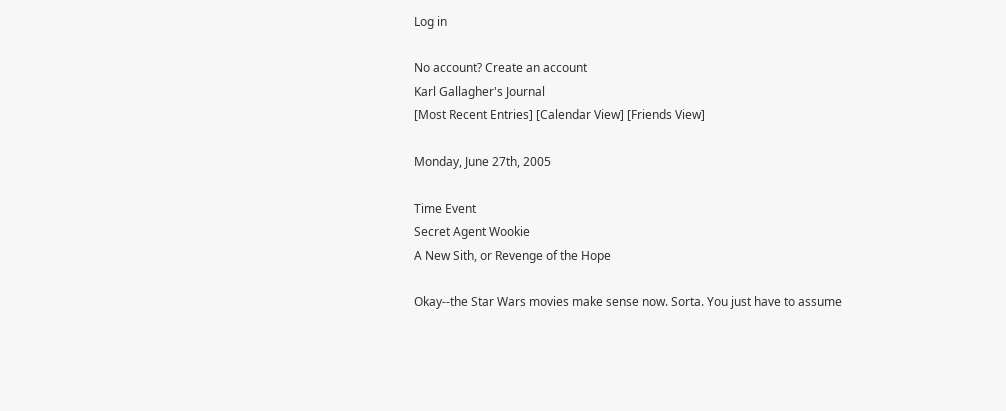Log in

No account? Create an account
Karl Gallagher's Journal
[Most Recent Entries] [Calendar View] [Friends View]

Monday, June 27th, 2005

Time Event
Secret Agent Wookie
A New Sith, or Revenge of the Hope

Okay--the Star Wars movies make sense now. Sorta. You just have to assume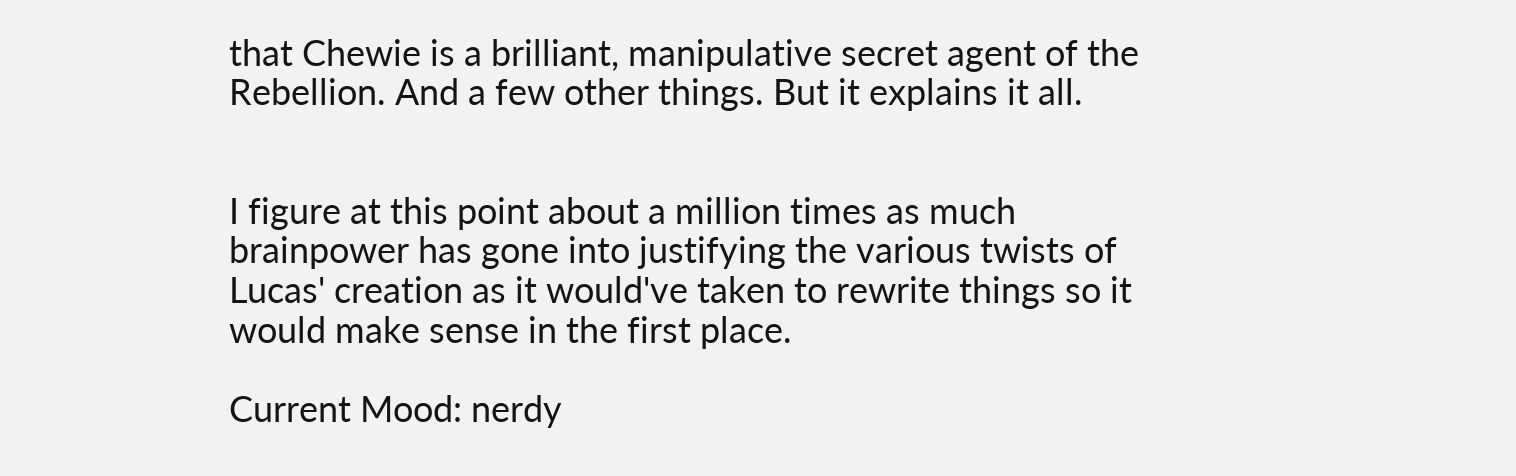that Chewie is a brilliant, manipulative secret agent of the Rebellion. And a few other things. But it explains it all.


I figure at this point about a million times as much brainpower has gone into justifying the various twists of Lucas' creation as it would've taken to rewrite things so it would make sense in the first place.

Current Mood: nerdy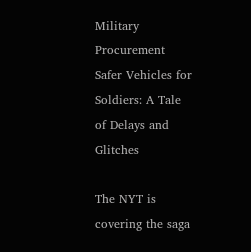Military Procurement
Safer Vehicles for Soldiers: A Tale of Delays and Glitches

The NYT is covering the saga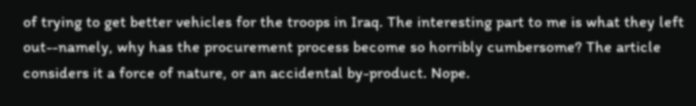of trying to get better vehicles for the troops in Iraq. The interesting part to me is what they left out--namely, why has the procurement process become so horribly cumbersome? The article considers it a force of nature, or an accidental by-product. Nope.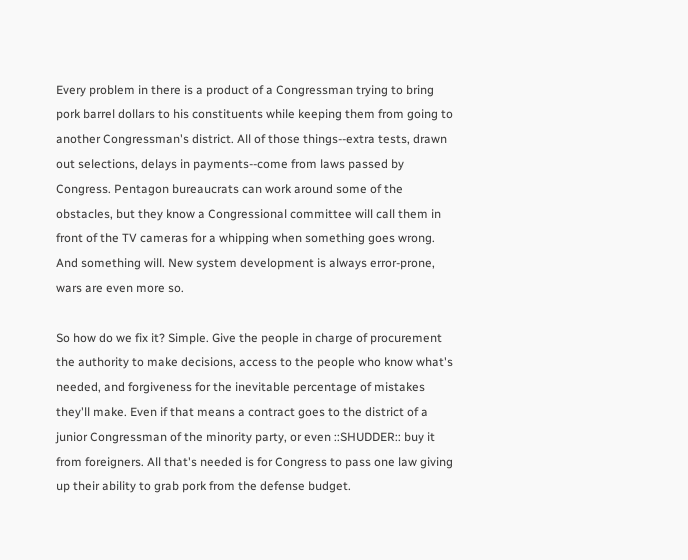Every problem in there is a product of a Congressman trying to bring pork barrel dollars to his constituents while keeping them from going to another Congressman's district. All of those things--extra tests, drawn out selections, delays in payments--come from laws passed by Congress. Pentagon bureaucrats can work around some of the obstacles, but they know a Congressional committee will call them in front of the TV cameras for a whipping when something goes wrong. And something will. New system development is always error-prone, wars are even more so.

So how do we fix it? Simple. Give the people in charge of procurement the authority to make decisions, access to the people who know what's needed, and forgiveness for the inevitable percentage of mistakes they'll make. Even if that means a contract goes to the district of a junior Congressman of the minority party, or even ::SHUDDER:: buy it from foreigners. All that's needed is for Congress to pass one law giving up their ability to grab pork from the defense budget.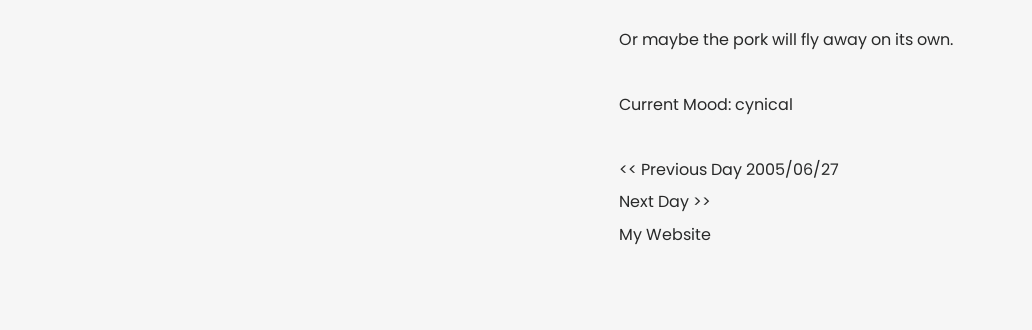Or maybe the pork will fly away on its own.

Current Mood: cynical

<< Previous Day 2005/06/27
Next Day >>
My Website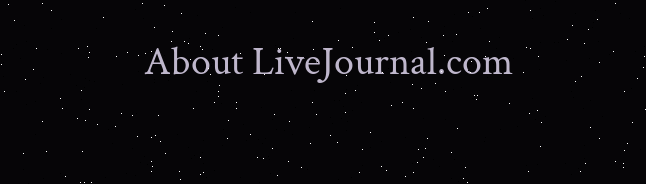About LiveJournal.com